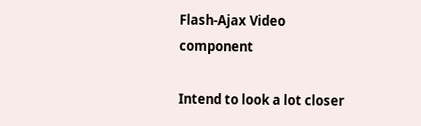Flash-Ajax Video component

Intend to look a lot closer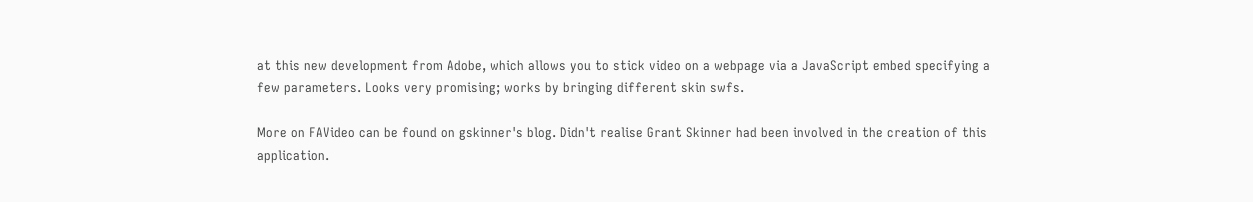at this new development from Adobe, which allows you to stick video on a webpage via a JavaScript embed specifying a few parameters. Looks very promising; works by bringing different skin swfs.

More on FAVideo can be found on gskinner's blog. Didn't realise Grant Skinner had been involved in the creation of this application.